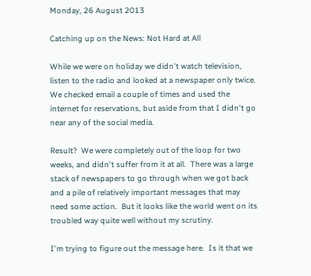Monday, 26 August 2013

Catching up on the News: Not Hard at All

While we were on holiday we didn't watch television, listen to the radio and looked at a newspaper only twice.  We checked email a couple of times and used the internet for reservations, but aside from that I didn't go near any of the social media.

Result?  We were completely out of the loop for two weeks, and didn't suffer from it at all.  There was a large stack of newspapers to go through when we got back and a pile of relatively important messages that may need some action.  But it looks like the world went on its troubled way quite well without my scrutiny.

I'm trying to figure out the message here.  Is it that we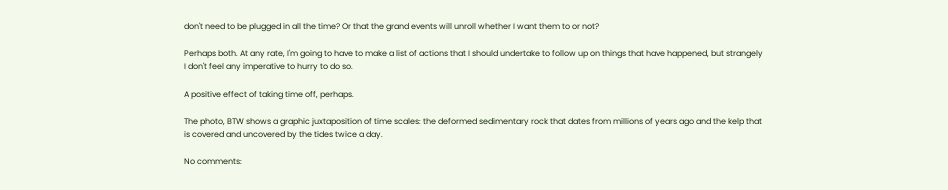don't need to be plugged in all the time? Or that the grand events will unroll whether I want them to or not?

Perhaps both. At any rate, I'm going to have to make a list of actions that I should undertake to follow up on things that have happened, but strangely I don't feel any imperative to hurry to do so.

A positive effect of taking time off, perhaps.

The photo, BTW shows a graphic juxtaposition of time scales: the deformed sedimentary rock that dates from millions of years ago and the kelp that is covered and uncovered by the tides twice a day.

No comments: